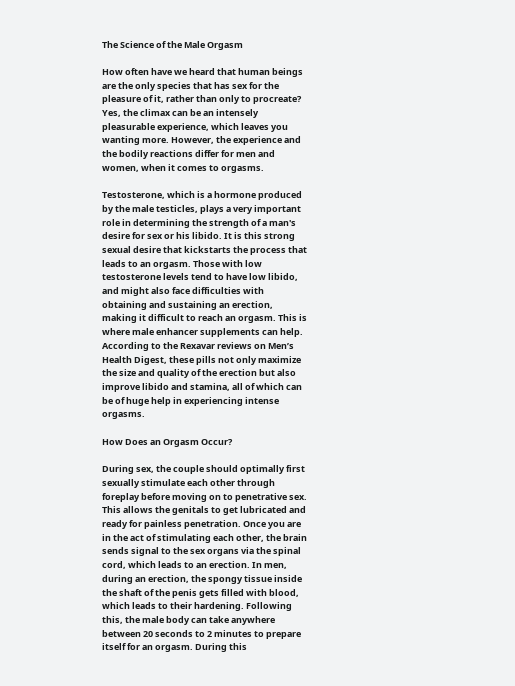The Science of the Male Orgasm

How often have we heard that human beings are the only species that has sex for the pleasure of it, rather than only to procreate? Yes, the climax can be an intensely pleasurable experience, which leaves you wanting more. However, the experience and the bodily reactions differ for men and women, when it comes to orgasms.

Testosterone, which is a hormone produced by the male testicles, plays a very important role in determining the strength of a man's desire for sex or his libido. It is this strong sexual desire that kickstarts the process that leads to an orgasm. Those with low testosterone levels tend to have low libido, and might also face difficulties with obtaining and sustaining an erection, making it difficult to reach an orgasm. This is where male enhancer supplements can help. According to the Rexavar reviews on Men’s Health Digest, these pills not only maximize the size and quality of the erection but also improve libido and stamina, all of which can be of huge help in experiencing intense orgasms.

How Does an Orgasm Occur?

During sex, the couple should optimally first sexually stimulate each other through foreplay before moving on to penetrative sex. This allows the genitals to get lubricated and ready for painless penetration. Once you are in the act of stimulating each other, the brain sends signal to the sex organs via the spinal cord, which leads to an erection. In men, during an erection, the spongy tissue inside the shaft of the penis gets filled with blood, which leads to their hardening. Following this, the male body can take anywhere between 20 seconds to 2 minutes to prepare itself for an orgasm. During this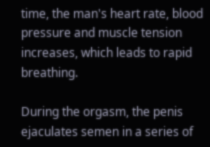time, the man's heart rate, blood pressure and muscle tension increases, which leads to rapid breathing.

During the orgasm, the penis ejaculates semen in a series of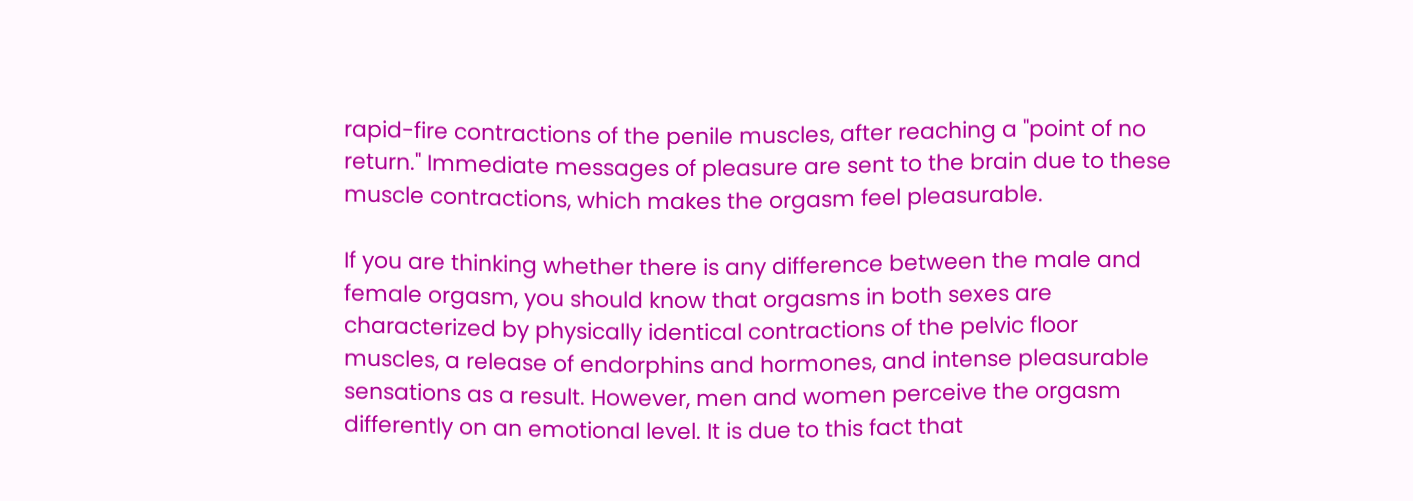rapid-fire contractions of the penile muscles, after reaching a "point of no return." Immediate messages of pleasure are sent to the brain due to these muscle contractions, which makes the orgasm feel pleasurable.

If you are thinking whether there is any difference between the male and female orgasm, you should know that orgasms in both sexes are characterized by physically identical contractions of the pelvic floor muscles, a release of endorphins and hormones, and intense pleasurable sensations as a result. However, men and women perceive the orgasm differently on an emotional level. It is due to this fact that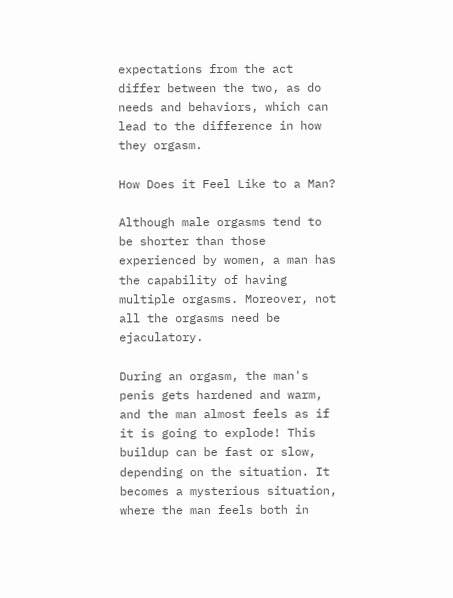expectations from the act differ between the two, as do needs and behaviors, which can lead to the difference in how they orgasm.

How Does it Feel Like to a Man?

Although male orgasms tend to be shorter than those experienced by women, a man has the capability of having multiple orgasms. Moreover, not all the orgasms need be ejaculatory.

During an orgasm, the man's penis gets hardened and warm, and the man almost feels as if it is going to explode! This buildup can be fast or slow, depending on the situation. It becomes a mysterious situation, where the man feels both in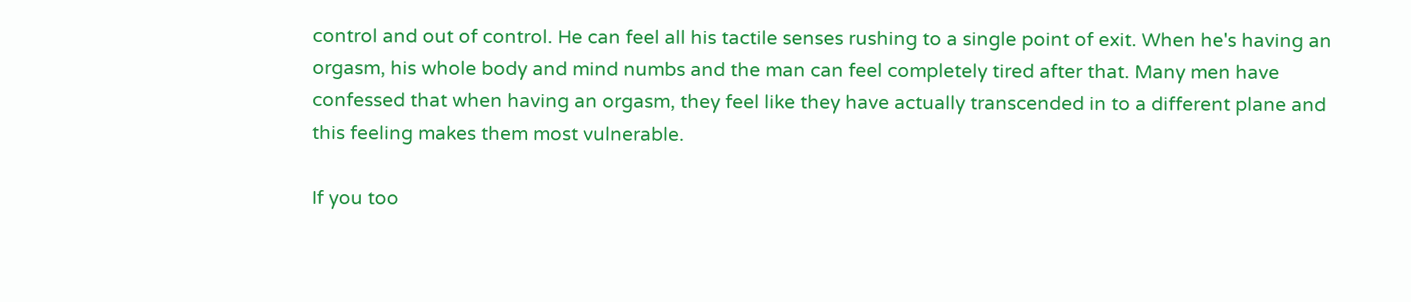control and out of control. He can feel all his tactile senses rushing to a single point of exit. When he's having an orgasm, his whole body and mind numbs and the man can feel completely tired after that. Many men have confessed that when having an orgasm, they feel like they have actually transcended in to a different plane and this feeling makes them most vulnerable.

If you too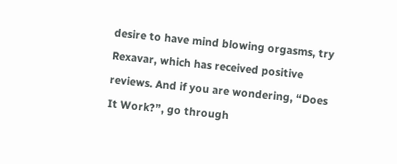desire to have mind blowing orgasms, try Rexavar, which has received positive reviews. And if you are wondering, “Does It Work?”, go through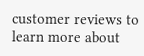customer reviews to learn more about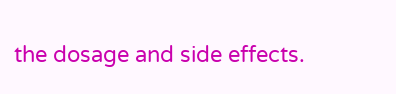the dosage and side effects.